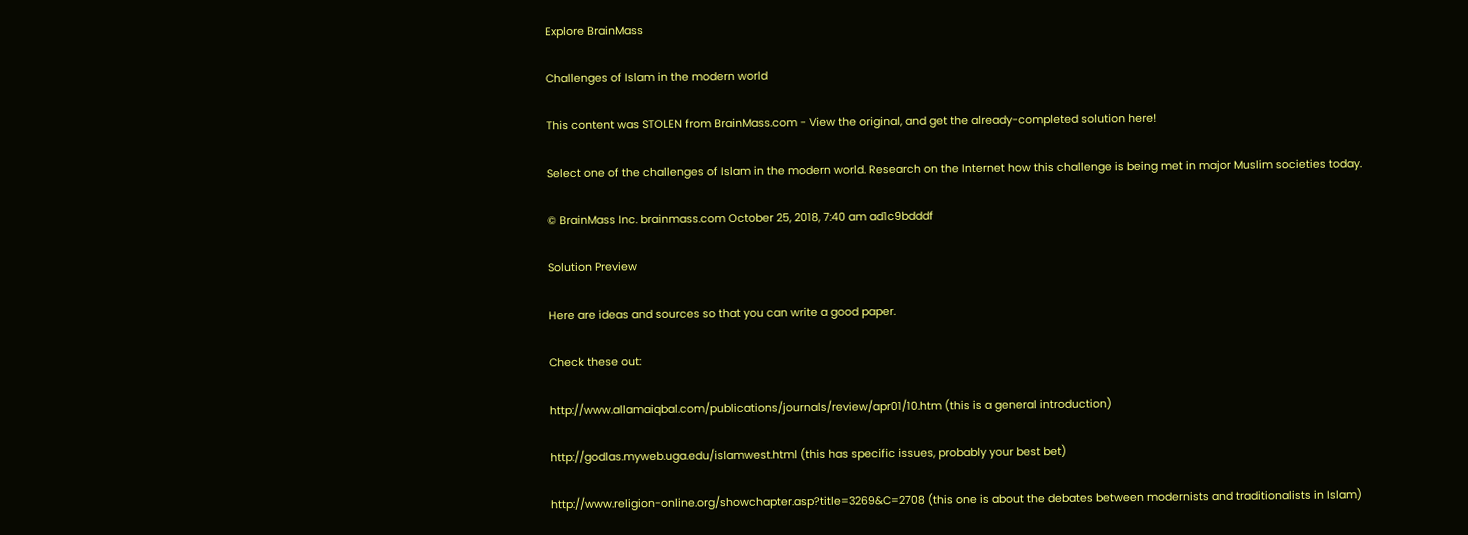Explore BrainMass

Challenges of Islam in the modern world

This content was STOLEN from BrainMass.com - View the original, and get the already-completed solution here!

Select one of the challenges of Islam in the modern world. Research on the Internet how this challenge is being met in major Muslim societies today.

© BrainMass Inc. brainmass.com October 25, 2018, 7:40 am ad1c9bdddf

Solution Preview

Here are ideas and sources so that you can write a good paper.

Check these out:

http://www.allamaiqbal.com/publications/journals/review/apr01/10.htm (this is a general introduction)

http://godlas.myweb.uga.edu/islamwest.html (this has specific issues, probably your best bet)

http://www.religion-online.org/showchapter.asp?title=3269&C=2708 (this one is about the debates between modernists and traditionalists in Islam)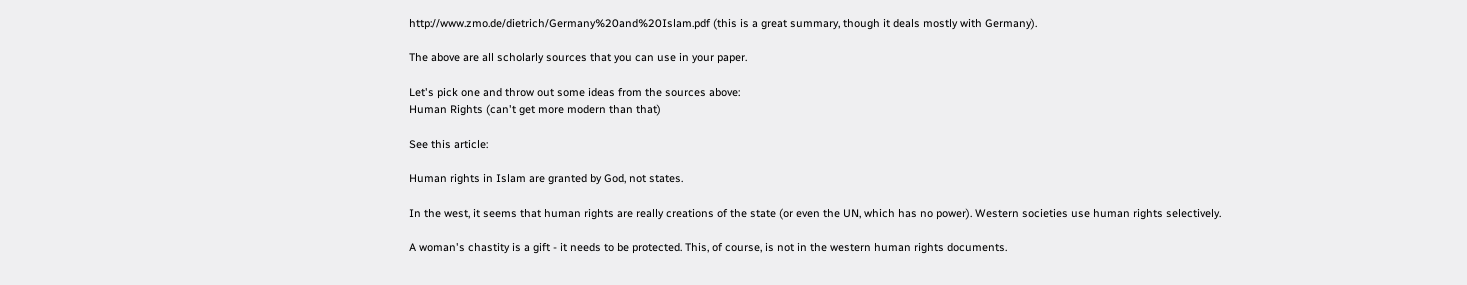http://www.zmo.de/dietrich/Germany%20and%20Islam.pdf (this is a great summary, though it deals mostly with Germany).

The above are all scholarly sources that you can use in your paper.

Let's pick one and throw out some ideas from the sources above:
Human Rights (can't get more modern than that)

See this article:

Human rights in Islam are granted by God, not states.

In the west, it seems that human rights are really creations of the state (or even the UN, which has no power). Western societies use human rights selectively.

A woman's chastity is a gift - it needs to be protected. This, of course, is not in the western human rights documents.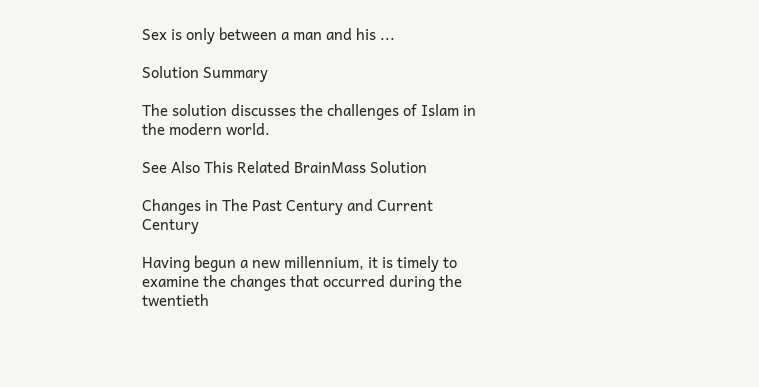Sex is only between a man and his ...

Solution Summary

The solution discusses the challenges of Islam in the modern world.

See Also This Related BrainMass Solution

Changes in The Past Century and Current Century

Having begun a new millennium, it is timely to examine the changes that occurred during the twentieth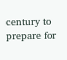century to prepare for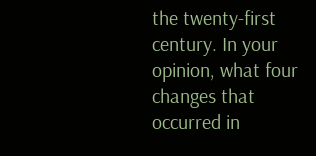the twenty-first century. In your opinion, what four changes that occurred in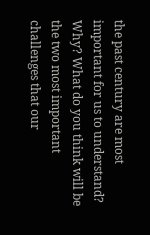the past century are most important for us to understand? Why? What do you think will be the two most important challenges that our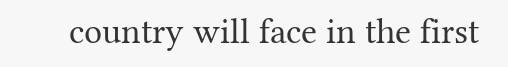country will face in the first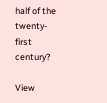half of the twenty-first century?

View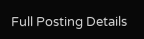Full Posting Details